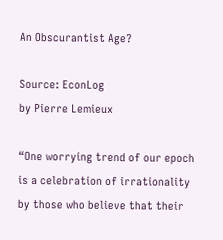An Obscurantist Age?

Source: EconLog
by Pierre Lemieux

“One worrying trend of our epoch is a celebration of irrationality by those who believe that their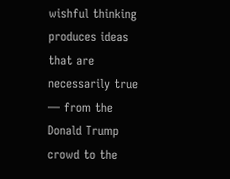wishful thinking produces ideas that are necessarily true — from the Donald Trump crowd to the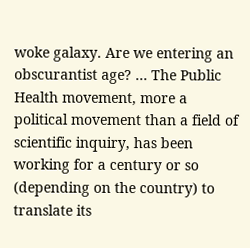woke galaxy. Are we entering an obscurantist age? … The Public Health movement, more a political movement than a field of scientific inquiry, has been working for a century or so (depending on the country) to translate its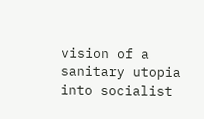vision of a sanitary utopia into socialist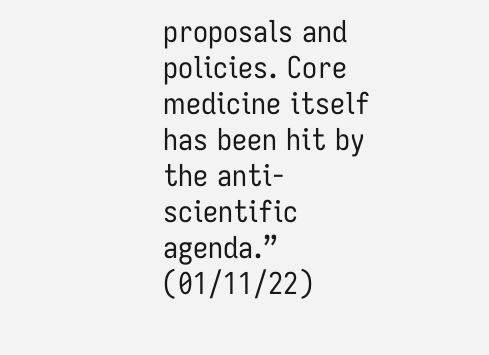proposals and policies. Core medicine itself has been hit by the anti-scientific agenda.” (01/11/22)